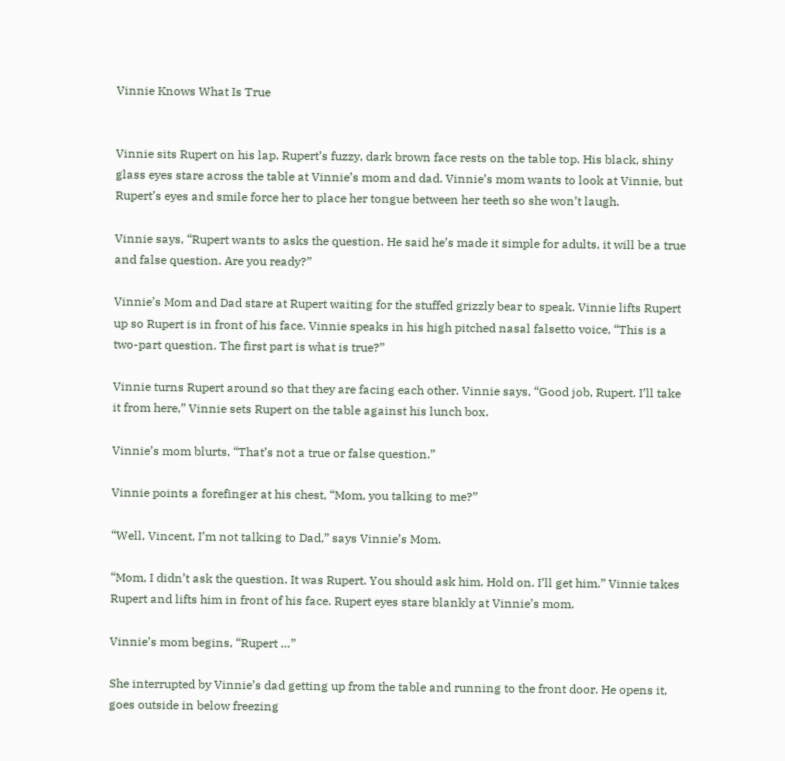Vinnie Knows What Is True


Vinnie sits Rupert on his lap. Rupert’s fuzzy, dark brown face rests on the table top. His black, shiny glass eyes stare across the table at Vinnie’s mom and dad. Vinnie’s mom wants to look at Vinnie, but Rupert’s eyes and smile force her to place her tongue between her teeth so she won’t laugh.

Vinnie says, “Rupert wants to asks the question. He said he’s made it simple for adults, it will be a true and false question. Are you ready?”

Vinnie’s Mom and Dad stare at Rupert waiting for the stuffed grizzly bear to speak. Vinnie lifts Rupert up so Rupert is in front of his face. Vinnie speaks in his high pitched nasal falsetto voice, “This is a two-part question. The first part is what is true?”

Vinnie turns Rupert around so that they are facing each other. Vinnie says, “Good job, Rupert. I’ll take it from here,” Vinnie sets Rupert on the table against his lunch box.

Vinnie’s mom blurts, “That’s not a true or false question.”

Vinnie points a forefinger at his chest, “Mom, you talking to me?”

“Well, Vincent, I’m not talking to Dad,” says Vinnie’s Mom.

“Mom, I didn’t ask the question. It was Rupert. You should ask him. Hold on. I’ll get him.” Vinnie takes Rupert and lifts him in front of his face. Rupert eyes stare blankly at Vinnie’s mom.

Vinnie’s mom begins, “Rupert …”

She interrupted by Vinnie’s dad getting up from the table and running to the front door. He opens it, goes outside in below freezing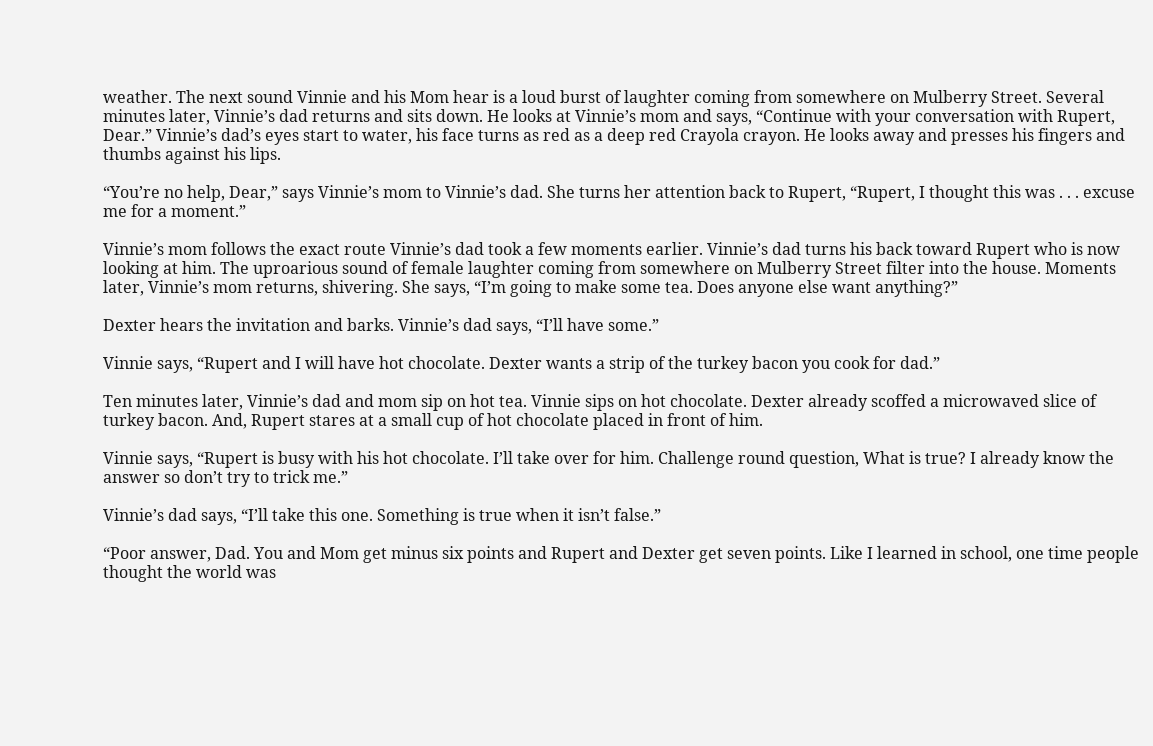weather. The next sound Vinnie and his Mom hear is a loud burst of laughter coming from somewhere on Mulberry Street. Several minutes later, Vinnie’s dad returns and sits down. He looks at Vinnie’s mom and says, “Continue with your conversation with Rupert, Dear.” Vinnie’s dad’s eyes start to water, his face turns as red as a deep red Crayola crayon. He looks away and presses his fingers and thumbs against his lips.

“You’re no help, Dear,” says Vinnie’s mom to Vinnie’s dad. She turns her attention back to Rupert, “Rupert, I thought this was . . . excuse me for a moment.”

Vinnie’s mom follows the exact route Vinnie’s dad took a few moments earlier. Vinnie’s dad turns his back toward Rupert who is now looking at him. The uproarious sound of female laughter coming from somewhere on Mulberry Street filter into the house. Moments later, Vinnie’s mom returns, shivering. She says, “I’m going to make some tea. Does anyone else want anything?”

Dexter hears the invitation and barks. Vinnie’s dad says, “I’ll have some.”

Vinnie says, “Rupert and I will have hot chocolate. Dexter wants a strip of the turkey bacon you cook for dad.”

Ten minutes later, Vinnie’s dad and mom sip on hot tea. Vinnie sips on hot chocolate. Dexter already scoffed a microwaved slice of turkey bacon. And, Rupert stares at a small cup of hot chocolate placed in front of him.

Vinnie says, “Rupert is busy with his hot chocolate. I’ll take over for him. Challenge round question, What is true? I already know the answer so don’t try to trick me.”

Vinnie’s dad says, “I’ll take this one. Something is true when it isn’t false.”

“Poor answer, Dad. You and Mom get minus six points and Rupert and Dexter get seven points. Like I learned in school, one time people thought the world was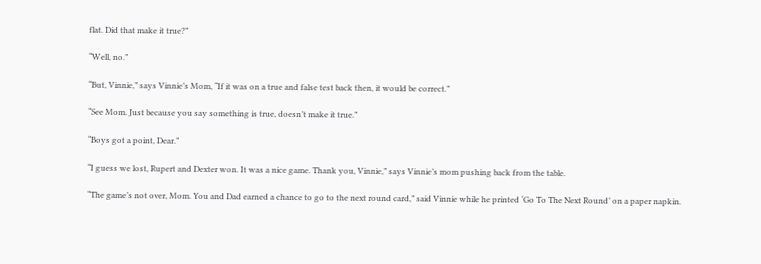flat. Did that make it true?”

“Well, no.”

“But, Vinnie,” says Vinnie’s Mom, “If it was on a true and false test back then, it would be correct.”

“See Mom. Just because you say something is true, doesn’t make it true.”

“Boys got a point, Dear.”

“I guess we lost, Rupert and Dexter won. It was a nice game. Thank you, Vinnie,” says Vinnie’s mom pushing back from the table.

“The game’s not over, Mom. You and Dad earned a chance to go to the next round card,” said Vinnie while he printed ‘Go To The Next Round’ on a paper napkin.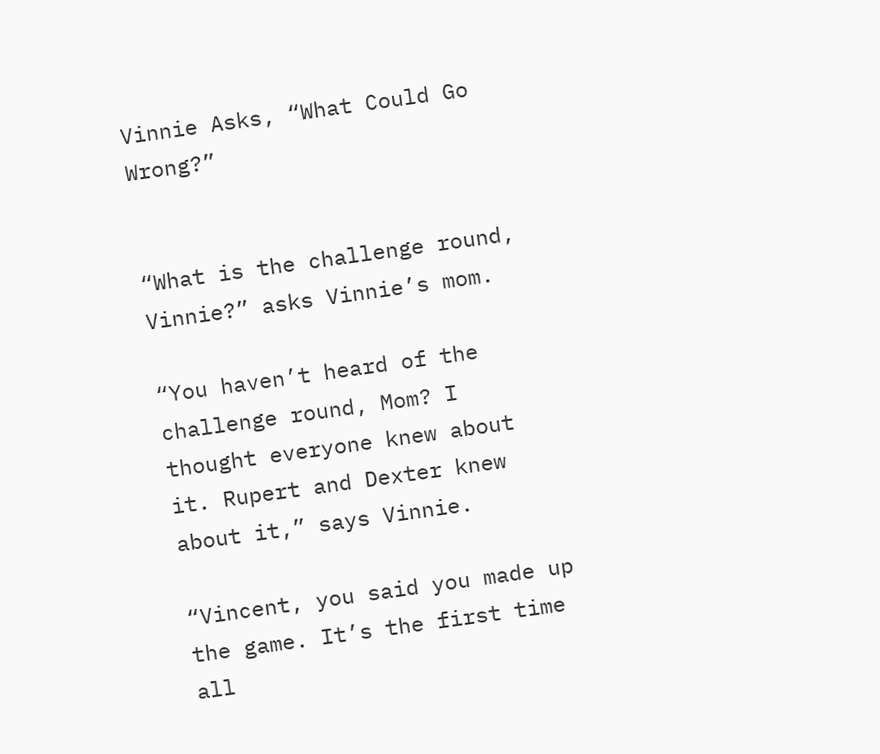Vinnie Asks, “What Could Go Wrong?”


“What is the challenge round, Vinnie?” asks Vinnie’s mom.

“You haven’t heard of the challenge round, Mom? I thought everyone knew about it. Rupert and Dexter knew about it,” says Vinnie.

“Vincent, you said you made up the game. It’s the first time all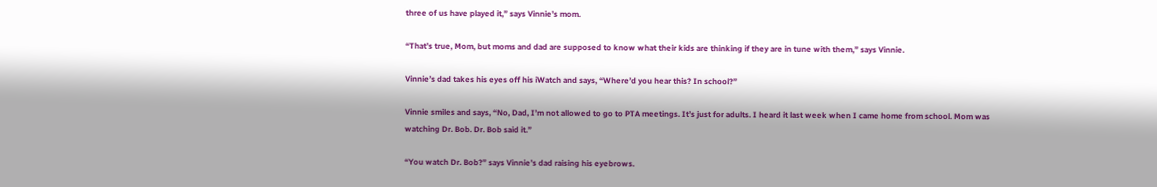three of us have played it,” says Vinnie’s mom.

“That’s true, Mom, but moms and dad are supposed to know what their kids are thinking if they are in tune with them,” says Vinnie.

Vinnie’s dad takes his eyes off his iWatch and says, “Where’d you hear this? In school?”

Vinnie smiles and says, “No, Dad, I’m not allowed to go to PTA meetings. It’s just for adults. I heard it last week when I came home from school. Mom was watching Dr. Bob. Dr. Bob said it.”

“You watch Dr. Bob?” says Vinnie’s dad raising his eyebrows.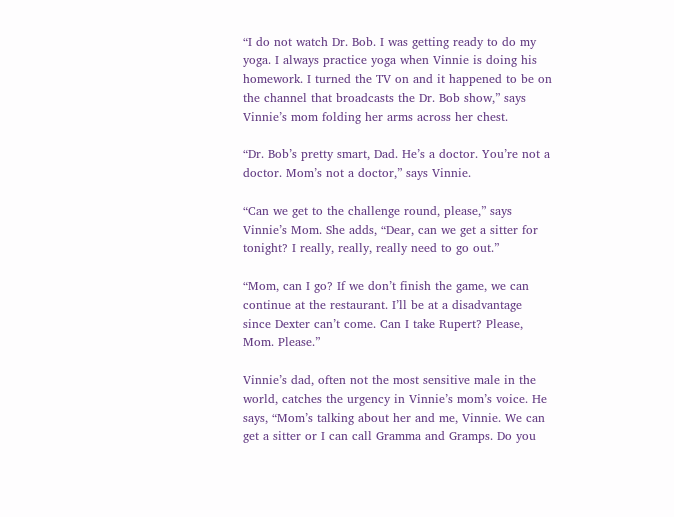“I do not watch Dr. Bob. I was getting ready to do my yoga. I always practice yoga when Vinnie is doing his homework. I turned the TV on and it happened to be on the channel that broadcasts the Dr. Bob show,” says Vinnie’s mom folding her arms across her chest.

“Dr. Bob’s pretty smart, Dad. He’s a doctor. You’re not a doctor. Mom’s not a doctor,” says Vinnie.

“Can we get to the challenge round, please,” says Vinnie’s Mom. She adds, “Dear, can we get a sitter for tonight? I really, really, really need to go out.”

“Mom, can I go? If we don’t finish the game, we can continue at the restaurant. I’ll be at a disadvantage since Dexter can’t come. Can I take Rupert? Please, Mom. Please.”

Vinnie’s dad, often not the most sensitive male in the world, catches the urgency in Vinnie’s mom’s voice. He says, “Mom’s talking about her and me, Vinnie. We can get a sitter or I can call Gramma and Gramps. Do you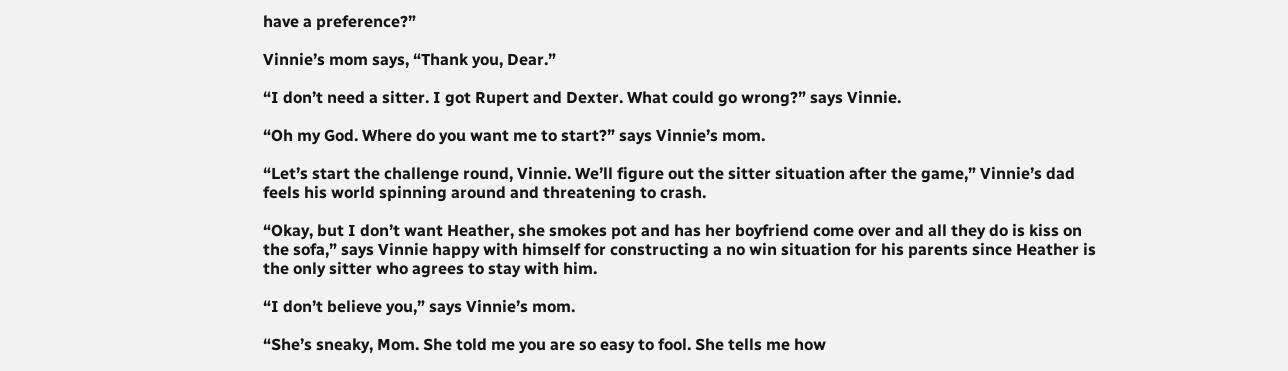have a preference?”

Vinnie’s mom says, “Thank you, Dear.”

“I don’t need a sitter. I got Rupert and Dexter. What could go wrong?” says Vinnie.

“Oh my God. Where do you want me to start?” says Vinnie’s mom.

“Let’s start the challenge round, Vinnie. We’ll figure out the sitter situation after the game,” Vinnie’s dad feels his world spinning around and threatening to crash.

“Okay, but I don’t want Heather, she smokes pot and has her boyfriend come over and all they do is kiss on the sofa,” says Vinnie happy with himself for constructing a no win situation for his parents since Heather is the only sitter who agrees to stay with him.

“I don’t believe you,” says Vinnie’s mom.

“She’s sneaky, Mom. She told me you are so easy to fool. She tells me how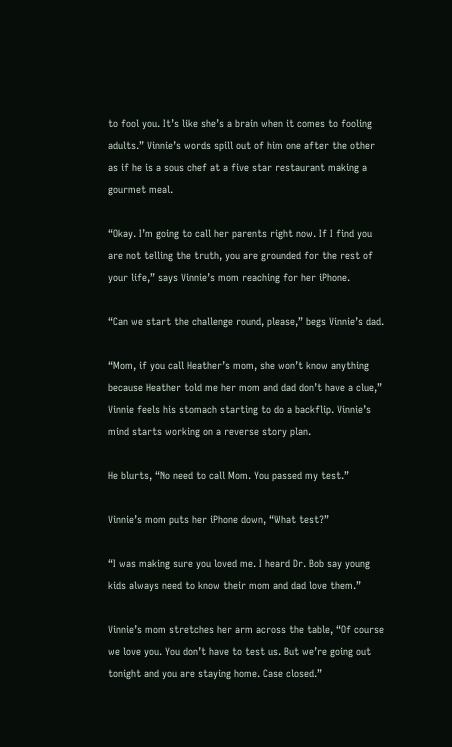to fool you. It’s like she’s a brain when it comes to fooling adults.” Vinnie’s words spill out of him one after the other as if he is a sous chef at a five star restaurant making a gourmet meal.

“Okay. I’m going to call her parents right now. If I find you are not telling the truth, you are grounded for the rest of your life,” says Vinnie’s mom reaching for her iPhone.

“Can we start the challenge round, please,” begs Vinnie’s dad.

“Mom, if you call Heather’s mom, she won’t know anything because Heather told me her mom and dad don’t have a clue,” Vinnie feels his stomach starting to do a backflip. Vinnie’s mind starts working on a reverse story plan.

He blurts, “No need to call Mom. You passed my test.”

Vinnie’s mom puts her iPhone down, “What test?”

“I was making sure you loved me. I heard Dr. Bob say young kids always need to know their mom and dad love them.”

Vinnie’s mom stretches her arm across the table, “Of course we love you. You don’t have to test us. But we’re going out tonight and you are staying home. Case closed.”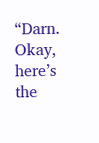“Darn. Okay, here’s the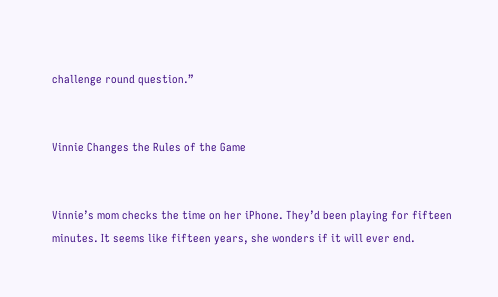challenge round question.”


Vinnie Changes the Rules of the Game


Vinnie’s mom checks the time on her iPhone. They’d been playing for fifteen minutes. It seems like fifteen years, she wonders if it will ever end.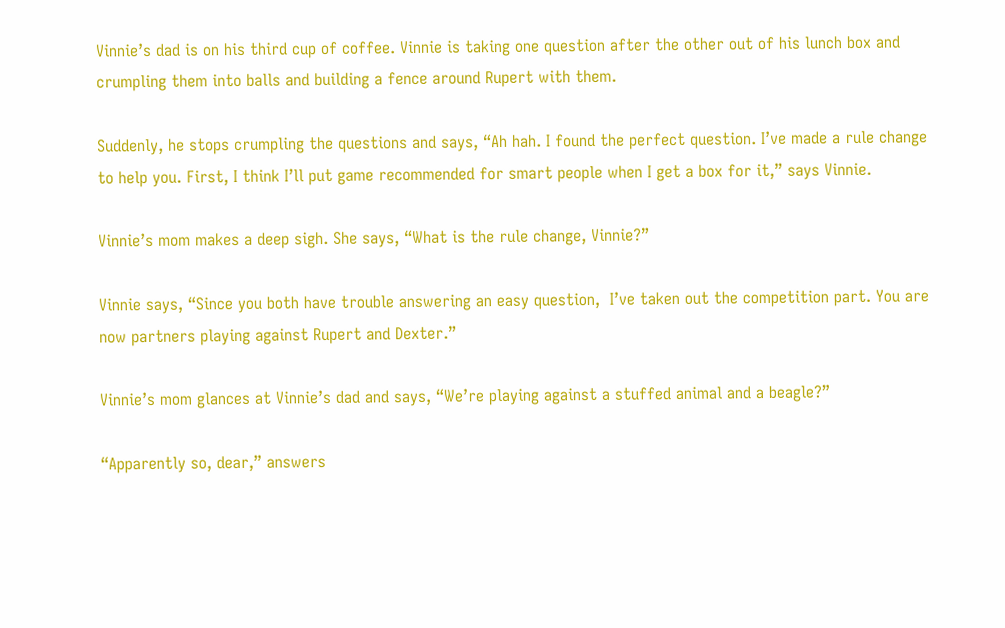Vinnie’s dad is on his third cup of coffee. Vinnie is taking one question after the other out of his lunch box and crumpling them into balls and building a fence around Rupert with them.

Suddenly, he stops crumpling the questions and says, “Ah hah. I found the perfect question. I’ve made a rule change to help you. First, I think I’ll put game recommended for smart people when I get a box for it,” says Vinnie.

Vinnie’s mom makes a deep sigh. She says, “What is the rule change, Vinnie?”

Vinnie says, “Since you both have trouble answering an easy question,  I’ve taken out the competition part. You are now partners playing against Rupert and Dexter.”

Vinnie’s mom glances at Vinnie’s dad and says, “We’re playing against a stuffed animal and a beagle?”

“Apparently so, dear,” answers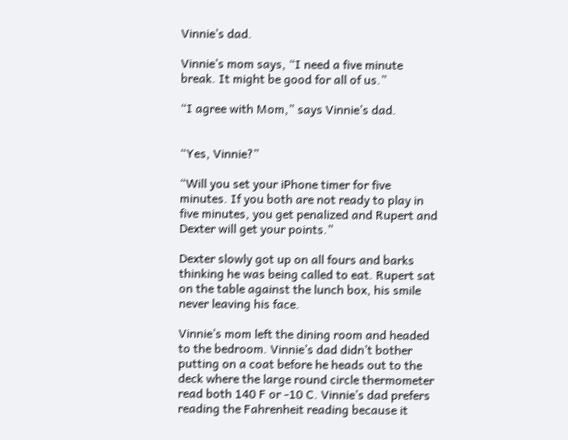Vinnie’s dad.

Vinnie’s mom says, “I need a five minute break. It might be good for all of us.”

“I agree with Mom,” says Vinnie’s dad.


“Yes, Vinnie?”

“Will you set your iPhone timer for five minutes. If you both are not ready to play in five minutes, you get penalized and Rupert and Dexter will get your points.”

Dexter slowly got up on all fours and barks thinking he was being called to eat. Rupert sat on the table against the lunch box, his smile never leaving his face.

Vinnie’s mom left the dining room and headed to the bedroom. Vinnie’s dad didn’t bother putting on a coat before he heads out to the deck where the large round circle thermometer read both 140 F or -10 C. Vinnie’s dad prefers reading the Fahrenheit reading because it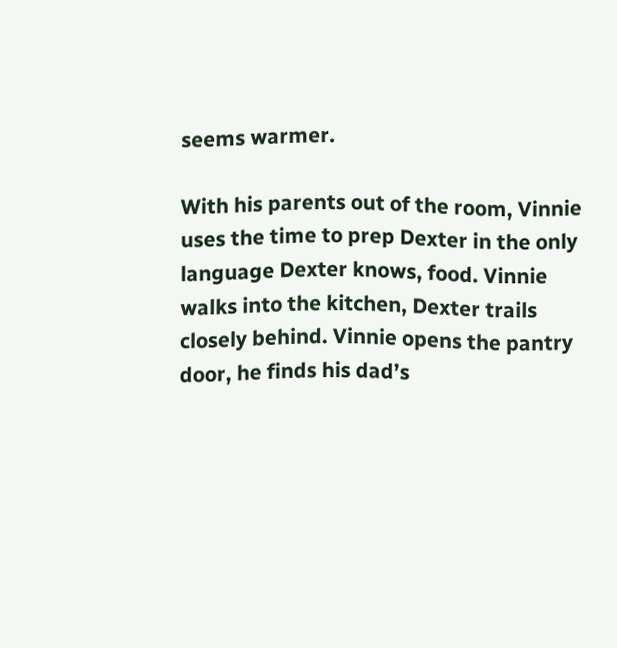seems warmer.

With his parents out of the room, Vinnie uses the time to prep Dexter in the only language Dexter knows, food. Vinnie walks into the kitchen, Dexter trails closely behind. Vinnie opens the pantry door, he finds his dad’s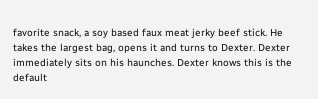favorite snack, a soy based faux meat jerky beef stick. He takes the largest bag, opens it and turns to Dexter. Dexter immediately sits on his haunches. Dexter knows this is the default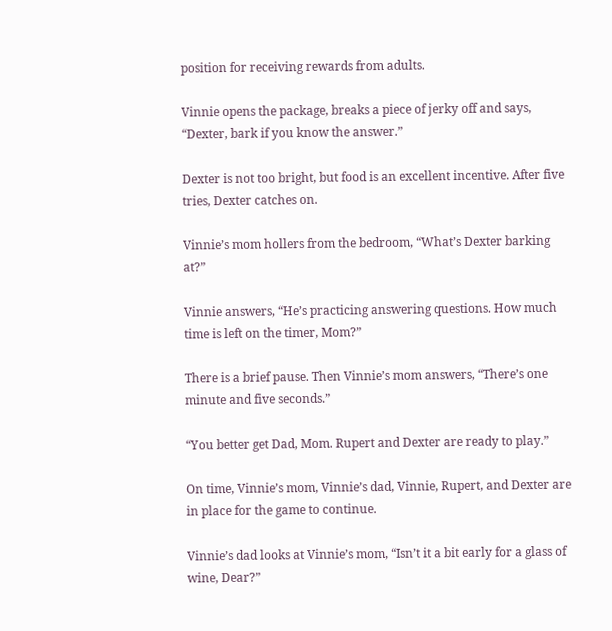position for receiving rewards from adults.

Vinnie opens the package, breaks a piece of jerky off and says, “Dexter, bark if you know the answer.”

Dexter is not too bright, but food is an excellent incentive. After five tries, Dexter catches on.

Vinnie’s mom hollers from the bedroom, “What’s Dexter barking at?”

Vinnie answers, “He’s practicing answering questions. How much time is left on the timer, Mom?”

There is a brief pause. Then Vinnie’s mom answers, “There’s one minute and five seconds.”

“You better get Dad, Mom. Rupert and Dexter are ready to play.”

On time, Vinnie’s mom, Vinnie’s dad, Vinnie, Rupert, and Dexter are in place for the game to continue.

Vinnie’s dad looks at Vinnie’s mom, “Isn’t it a bit early for a glass of wine, Dear?”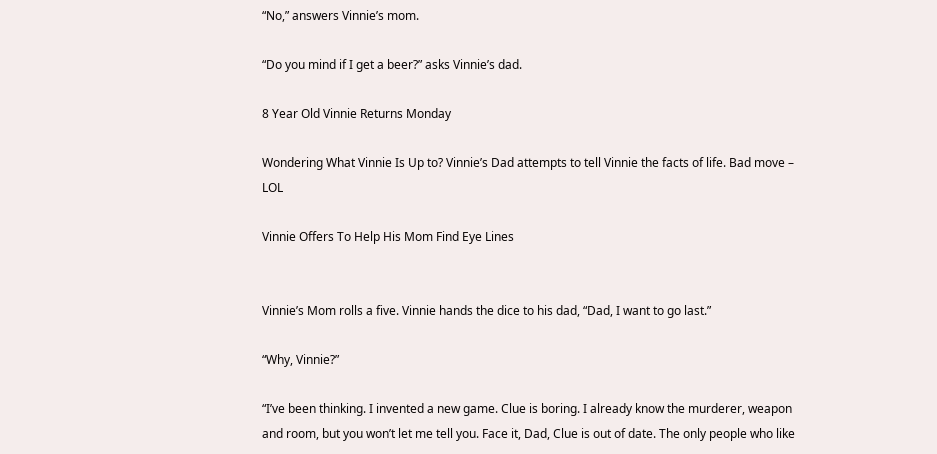“No,” answers Vinnie’s mom.

“Do you mind if I get a beer?” asks Vinnie’s dad.

8 Year Old Vinnie Returns Monday

Wondering What Vinnie Is Up to? Vinnie’s Dad attempts to tell Vinnie the facts of life. Bad move – LOL

Vinnie Offers To Help His Mom Find Eye Lines


Vinnie’s Mom rolls a five. Vinnie hands the dice to his dad, “Dad, I want to go last.”

“Why, Vinnie?”

“I’ve been thinking. I invented a new game. Clue is boring. I already know the murderer, weapon and room, but you won’t let me tell you. Face it, Dad, Clue is out of date. The only people who like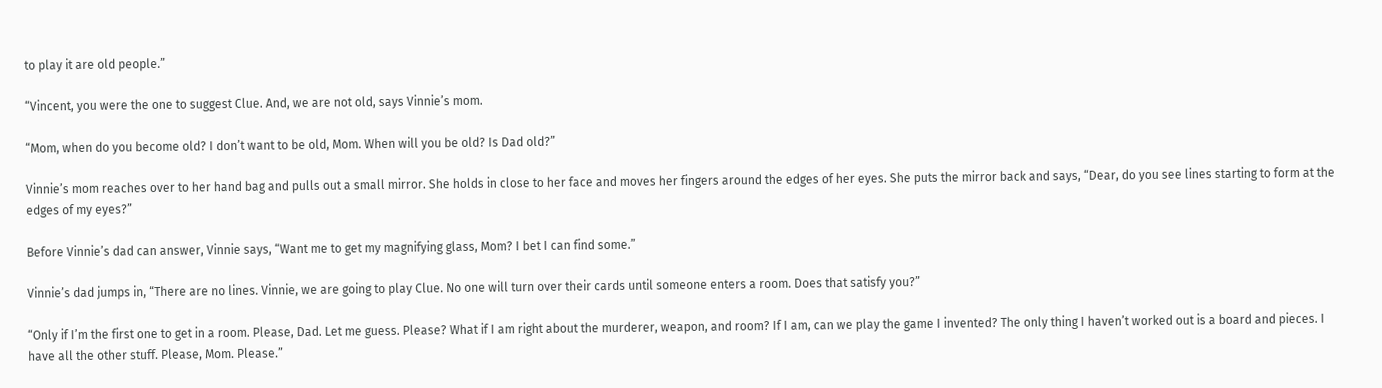to play it are old people.”

“Vincent, you were the one to suggest Clue. And, we are not old, says Vinnie’s mom.

“Mom, when do you become old? I don’t want to be old, Mom. When will you be old? Is Dad old?”

Vinnie’s mom reaches over to her hand bag and pulls out a small mirror. She holds in close to her face and moves her fingers around the edges of her eyes. She puts the mirror back and says, “Dear, do you see lines starting to form at the edges of my eyes?”

Before Vinnie’s dad can answer, Vinnie says, “Want me to get my magnifying glass, Mom? I bet I can find some.”

Vinnie’s dad jumps in, “There are no lines. Vinnie, we are going to play Clue. No one will turn over their cards until someone enters a room. Does that satisfy you?”

“Only if I’m the first one to get in a room. Please, Dad. Let me guess. Please? What if I am right about the murderer, weapon, and room? If I am, can we play the game I invented? The only thing I haven’t worked out is a board and pieces. I have all the other stuff. Please, Mom. Please.”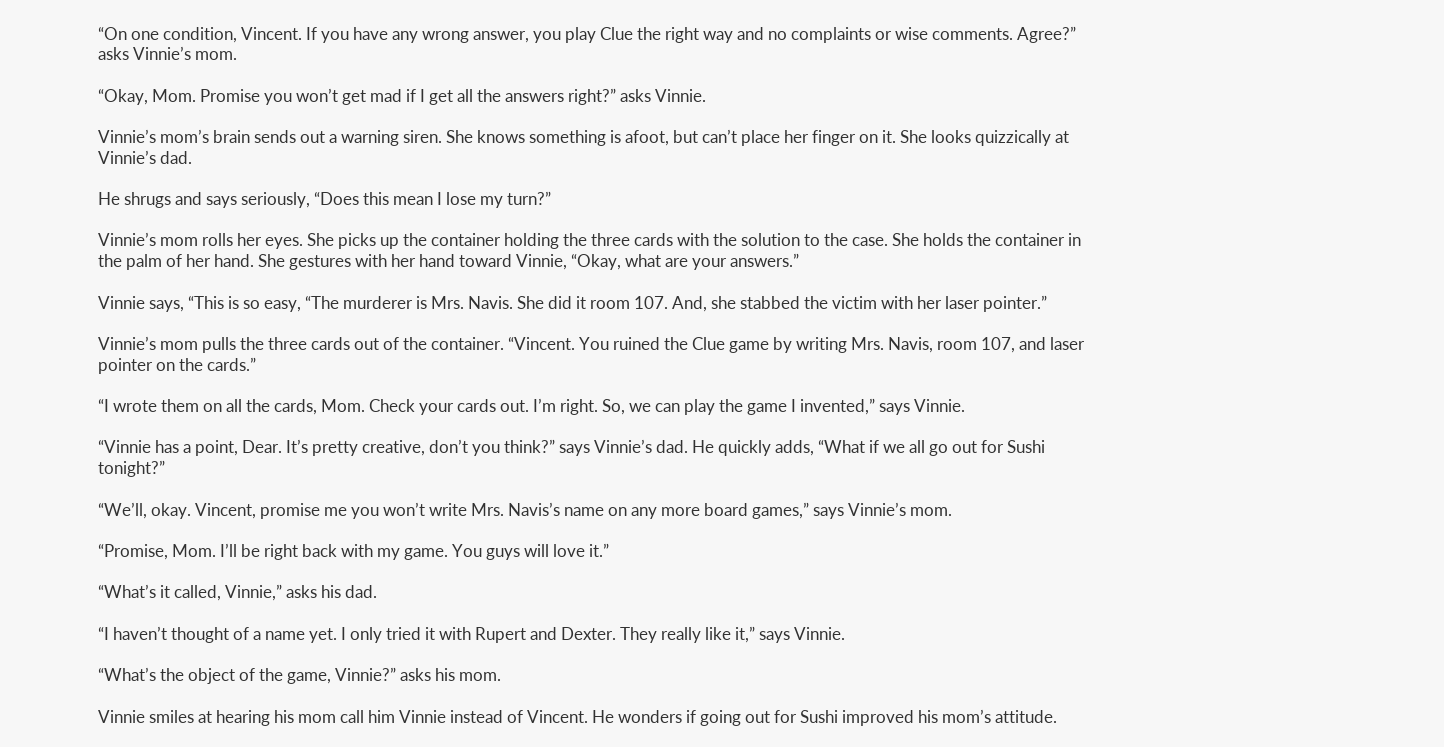“On one condition, Vincent. If you have any wrong answer, you play Clue the right way and no complaints or wise comments. Agree?” asks Vinnie’s mom.

“Okay, Mom. Promise you won’t get mad if I get all the answers right?” asks Vinnie.

Vinnie’s mom’s brain sends out a warning siren. She knows something is afoot, but can’t place her finger on it. She looks quizzically at Vinnie’s dad.

He shrugs and says seriously, “Does this mean I lose my turn?”

Vinnie’s mom rolls her eyes. She picks up the container holding the three cards with the solution to the case. She holds the container in the palm of her hand. She gestures with her hand toward Vinnie, “Okay, what are your answers.”

Vinnie says, “This is so easy, “The murderer is Mrs. Navis. She did it room 107. And, she stabbed the victim with her laser pointer.”

Vinnie’s mom pulls the three cards out of the container. “Vincent. You ruined the Clue game by writing Mrs. Navis, room 107, and laser pointer on the cards.”

“I wrote them on all the cards, Mom. Check your cards out. I’m right. So, we can play the game I invented,” says Vinnie.

“Vinnie has a point, Dear. It’s pretty creative, don’t you think?” says Vinnie’s dad. He quickly adds, “What if we all go out for Sushi tonight?”

“We’ll, okay. Vincent, promise me you won’t write Mrs. Navis’s name on any more board games,” says Vinnie’s mom.

“Promise, Mom. I’ll be right back with my game. You guys will love it.”

“What’s it called, Vinnie,” asks his dad.

“I haven’t thought of a name yet. I only tried it with Rupert and Dexter. They really like it,” says Vinnie.

“What’s the object of the game, Vinnie?” asks his mom.

Vinnie smiles at hearing his mom call him Vinnie instead of Vincent. He wonders if going out for Sushi improved his mom’s attitude.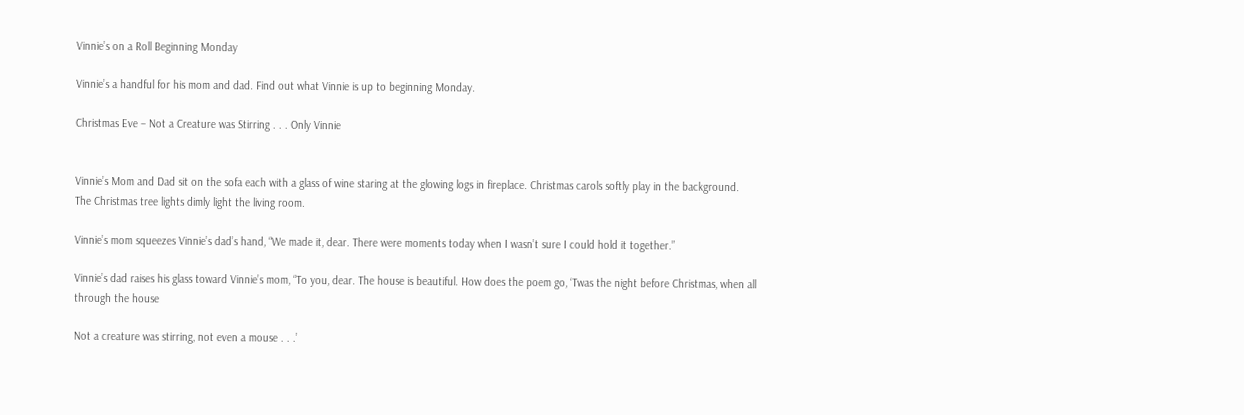Vinnie’s on a Roll Beginning Monday

Vinnie’s a handful for his mom and dad. Find out what Vinnie is up to beginning Monday.

Christmas Eve – Not a Creature was Stirring . . . Only Vinnie


Vinnie’s Mom and Dad sit on the sofa each with a glass of wine staring at the glowing logs in fireplace. Christmas carols softly play in the background. The Christmas tree lights dimly light the living room.

Vinnie’s mom squeezes Vinnie’s dad’s hand, “We made it, dear. There were moments today when I wasn’t sure I could hold it together.”

Vinnie’s dad raises his glass toward Vinnie’s mom, “To you, dear. The house is beautiful. How does the poem go, ‘Twas the night before Christmas, when all through the house

Not a creature was stirring, not even a mouse . . .’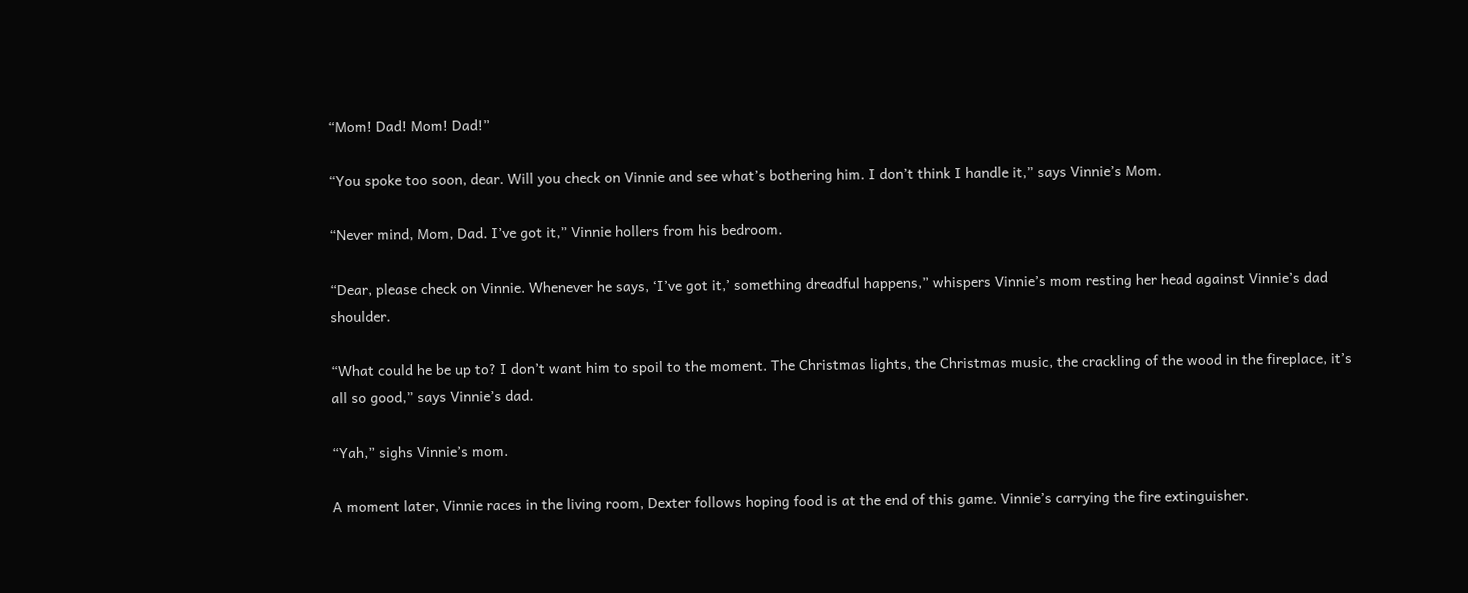“Mom! Dad! Mom! Dad!”

“You spoke too soon, dear. Will you check on Vinnie and see what’s bothering him. I don’t think I handle it,” says Vinnie’s Mom.

“Never mind, Mom, Dad. I’ve got it,” Vinnie hollers from his bedroom.

“Dear, please check on Vinnie. Whenever he says, ‘I’ve got it,’ something dreadful happens,” whispers Vinnie’s mom resting her head against Vinnie’s dad shoulder.

“What could he be up to? I don’t want him to spoil to the moment. The Christmas lights, the Christmas music, the crackling of the wood in the fireplace, it’s all so good,” says Vinnie’s dad.

“Yah,” sighs Vinnie’s mom.

A moment later, Vinnie races in the living room, Dexter follows hoping food is at the end of this game. Vinnie’s carrying the fire extinguisher.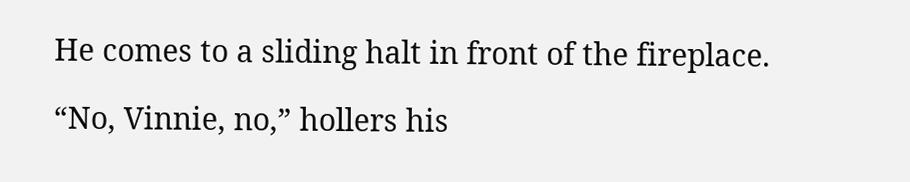He comes to a sliding halt in front of the fireplace.

“No, Vinnie, no,” hollers his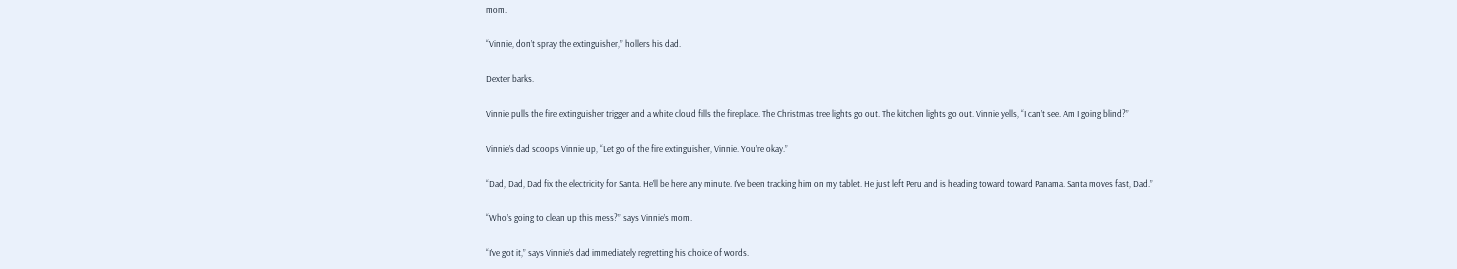mom.

“Vinnie, don’t spray the extinguisher,” hollers his dad.

Dexter barks.

Vinnie pulls the fire extinguisher trigger and a white cloud fills the fireplace. The Christmas tree lights go out. The kitchen lights go out. Vinnie yells, “I can’t see. Am I going blind?”

Vinnie’s dad scoops Vinnie up, “Let go of the fire extinguisher, Vinnie. You’re okay.”

“Dad, Dad, Dad fix the electricity for Santa. He’ll be here any minute. I’ve been tracking him on my tablet. He just left Peru and is heading toward toward Panama. Santa moves fast, Dad.”

“Who’s going to clean up this mess?” says Vinnie’s mom.

“I’ve got it,” says Vinnie’s dad immediately regretting his choice of words.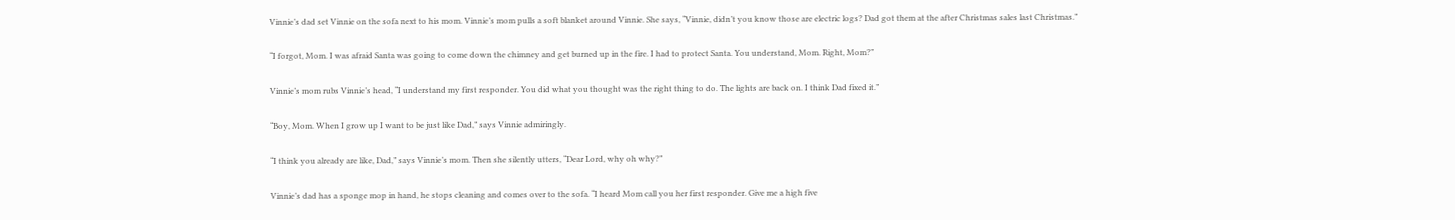Vinnie’s dad set Vinnie on the sofa next to his mom. Vinnie’s mom pulls a soft blanket around Vinnie. She says, “Vinnie, didn’t you know those are electric logs? Dad got them at the after Christmas sales last Christmas.”

“I forgot, Mom. I was afraid Santa was going to come down the chimney and get burned up in the fire. I had to protect Santa. You understand, Mom. Right, Mom?”

Vinnie’s mom rubs Vinnie’s head, “I understand my first responder. You did what you thought was the right thing to do. The lights are back on. I think Dad fixed it.”

“Boy, Mom. When I grow up I want to be just like Dad,” says Vinnie admiringly.

“I think you already are like, Dad,” says Vinnie’s mom. Then she silently utters, “Dear Lord, why oh why?”

Vinnie’s dad has a sponge mop in hand, he stops cleaning and comes over to the sofa. “I heard Mom call you her first responder. Give me a high five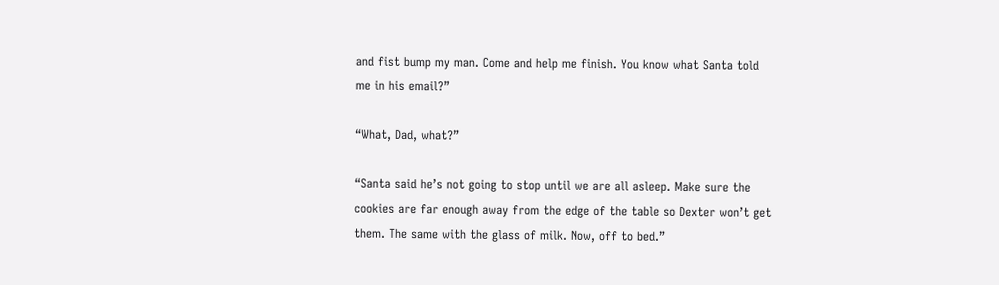and fist bump my man. Come and help me finish. You know what Santa told me in his email?”

“What, Dad, what?”

“Santa said he’s not going to stop until we are all asleep. Make sure the cookies are far enough away from the edge of the table so Dexter won’t get them. The same with the glass of milk. Now, off to bed.”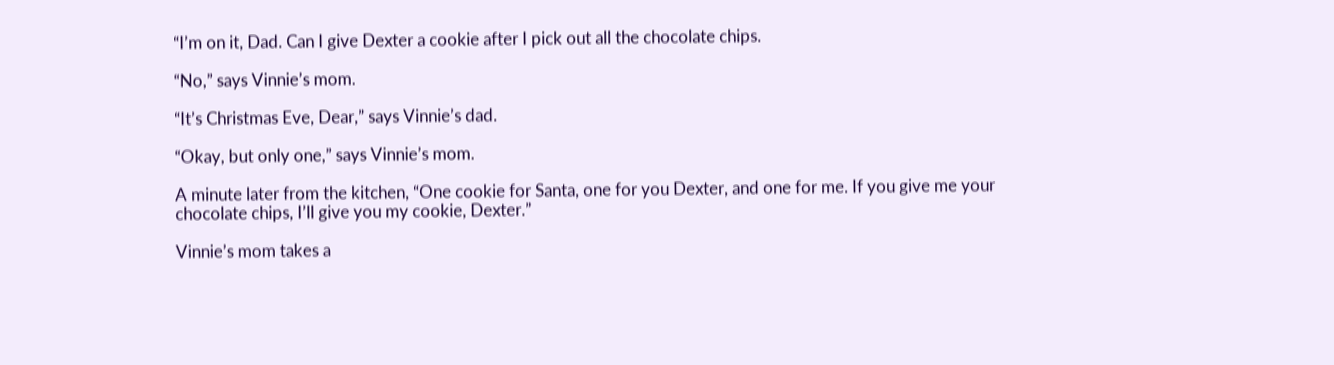“I’m on it, Dad. Can I give Dexter a cookie after I pick out all the chocolate chips.

“No,” says Vinnie’s mom.

“It’s Christmas Eve, Dear,” says Vinnie’s dad.

“Okay, but only one,” says Vinnie’s mom.

A minute later from the kitchen, “One cookie for Santa, one for you Dexter, and one for me. If you give me your chocolate chips, I’ll give you my cookie, Dexter.”

Vinnie’s mom takes a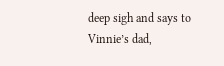deep sigh and says to Vinnie’s dad,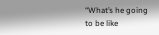“What’s he going to be like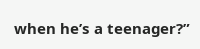when he’s a teenager?”